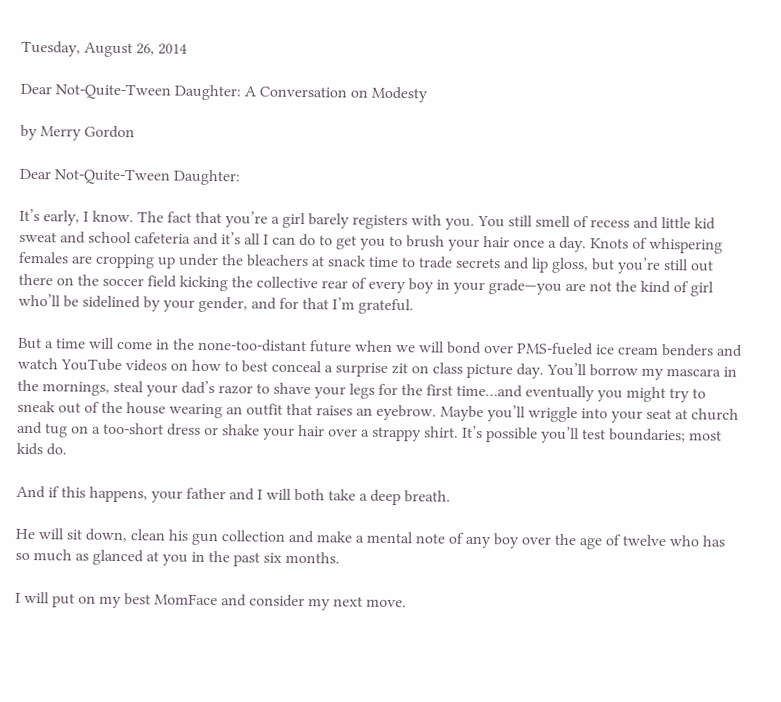Tuesday, August 26, 2014

Dear Not-Quite-Tween Daughter: A Conversation on Modesty

by Merry Gordon

Dear Not-Quite-Tween Daughter:

It’s early, I know. The fact that you’re a girl barely registers with you. You still smell of recess and little kid sweat and school cafeteria and it’s all I can do to get you to brush your hair once a day. Knots of whispering females are cropping up under the bleachers at snack time to trade secrets and lip gloss, but you’re still out there on the soccer field kicking the collective rear of every boy in your grade—you are not the kind of girl who’ll be sidelined by your gender, and for that I’m grateful.

But a time will come in the none-too-distant future when we will bond over PMS-fueled ice cream benders and watch YouTube videos on how to best conceal a surprise zit on class picture day. You’ll borrow my mascara in the mornings, steal your dad’s razor to shave your legs for the first time…and eventually you might try to sneak out of the house wearing an outfit that raises an eyebrow. Maybe you’ll wriggle into your seat at church and tug on a too-short dress or shake your hair over a strappy shirt. It’s possible you’ll test boundaries; most kids do.

And if this happens, your father and I will both take a deep breath.

He will sit down, clean his gun collection and make a mental note of any boy over the age of twelve who has so much as glanced at you in the past six months.

I will put on my best MomFace and consider my next move.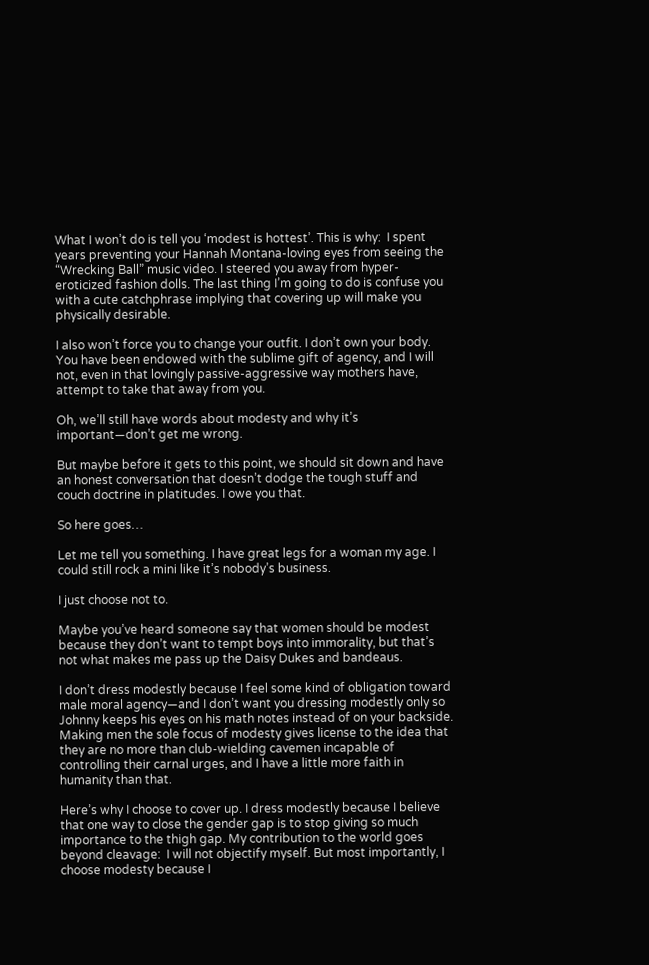What I won’t do is tell you ‘modest is hottest’. This is why:  I spent years preventing your Hannah Montana-loving eyes from seeing the “Wrecking Ball” music video. I steered you away from hyper-eroticized fashion dolls. The last thing I’m going to do is confuse you with a cute catchphrase implying that covering up will make you physically desirable.

I also won’t force you to change your outfit. I don’t own your body. You have been endowed with the sublime gift of agency, and I will not, even in that lovingly passive-aggressive way mothers have, attempt to take that away from you.

Oh, we’ll still have words about modesty and why it’s important—don’t get me wrong.

But maybe before it gets to this point, we should sit down and have an honest conversation that doesn’t dodge the tough stuff and couch doctrine in platitudes. I owe you that.

So here goes…

Let me tell you something. I have great legs for a woman my age. I could still rock a mini like it’s nobody’s business.

I just choose not to.

Maybe you’ve heard someone say that women should be modest because they don’t want to tempt boys into immorality, but that’s not what makes me pass up the Daisy Dukes and bandeaus.

I don’t dress modestly because I feel some kind of obligation toward male moral agency—and I don’t want you dressing modestly only so Johnny keeps his eyes on his math notes instead of on your backside. Making men the sole focus of modesty gives license to the idea that they are no more than club-wielding cavemen incapable of controlling their carnal urges, and I have a little more faith in humanity than that.

Here’s why I choose to cover up. I dress modestly because I believe that one way to close the gender gap is to stop giving so much importance to the thigh gap. My contribution to the world goes beyond cleavage:  I will not objectify myself. But most importantly, I choose modesty because I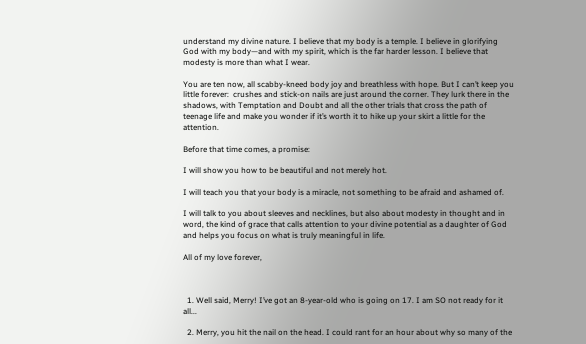understand my divine nature. I believe that my body is a temple. I believe in glorifying God with my body—and with my spirit, which is the far harder lesson. I believe that modesty is more than what I wear.

You are ten now, all scabby-kneed body joy and breathless with hope. But I can’t keep you little forever:  crushes and stick-on nails are just around the corner. They lurk there in the shadows, with Temptation and Doubt and all the other trials that cross the path of teenage life and make you wonder if it’s worth it to hike up your skirt a little for the attention.

Before that time comes, a promise:

I will show you how to be beautiful and not merely hot.

I will teach you that your body is a miracle, not something to be afraid and ashamed of.

I will talk to you about sleeves and necklines, but also about modesty in thought and in word, the kind of grace that calls attention to your divine potential as a daughter of God and helps you focus on what is truly meaningful in life.

All of my love forever,



  1. Well said, Merry! I’ve got an 8-year-old who is going on 17. I am SO not ready for it all...

  2. Merry, you hit the nail on the head. I could rant for an hour about why so many of the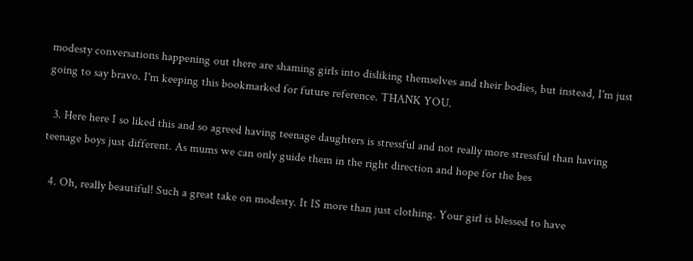modesty conversations happening out there are shaming girls into disliking themselves and their bodies, but instead, I'm just going to say bravo. I'm keeping this bookmarked for future reference. THANK YOU.

  3. Here here I so liked this and so agreed having teenage daughters is stressful and not really more stressful than having teenage boys just different. As mums we can only guide them in the right direction and hope for the bes

  4. Oh, really beautiful! Such a great take on modesty. It IS more than just clothing. Your girl is blessed to have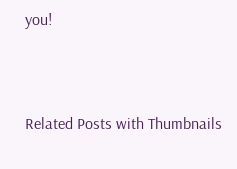you!



Related Posts with Thumbnails